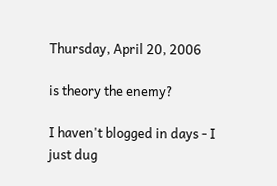Thursday, April 20, 2006

is theory the enemy?

I haven't blogged in days - I just dug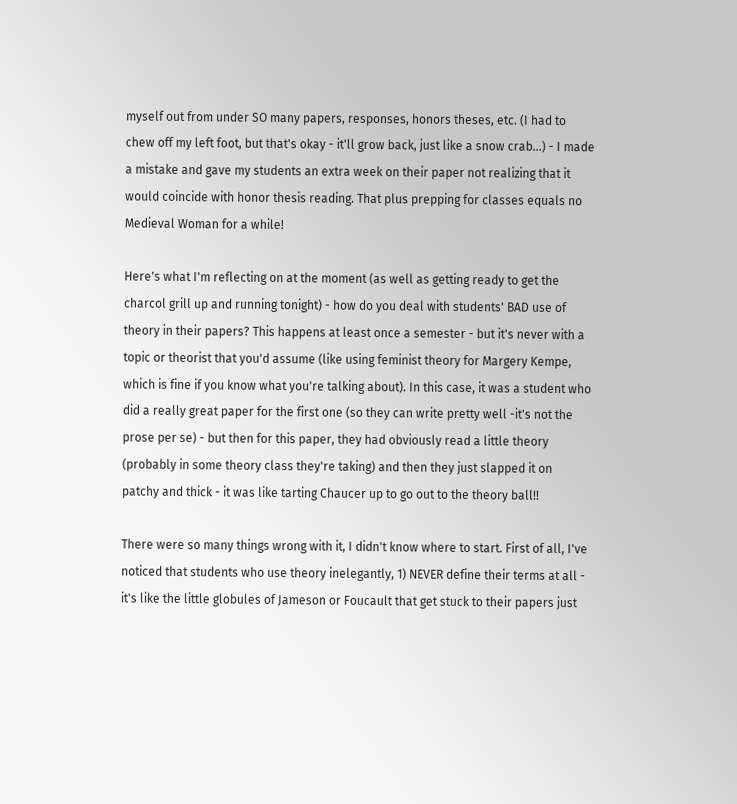myself out from under SO many papers, responses, honors theses, etc. (I had to chew off my left foot, but that's okay - it'll grow back, just like a snow crab...) - I made a mistake and gave my students an extra week on their paper not realizing that it would coincide with honor thesis reading. That plus prepping for classes equals no Medieval Woman for a while!

Here's what I'm reflecting on at the moment (as well as getting ready to get the charcol grill up and running tonight) - how do you deal with students' BAD use of theory in their papers? This happens at least once a semester - but it's never with a topic or theorist that you'd assume (like using feminist theory for Margery Kempe, which is fine if you know what you're talking about). In this case, it was a student who did a really great paper for the first one (so they can write pretty well -it's not the prose per se) - but then for this paper, they had obviously read a little theory (probably in some theory class they're taking) and then they just slapped it on patchy and thick - it was like tarting Chaucer up to go out to the theory ball!!

There were so many things wrong with it, I didn't know where to start. First of all, I've noticed that students who use theory inelegantly, 1) NEVER define their terms at all - it's like the little globules of Jameson or Foucault that get stuck to their papers just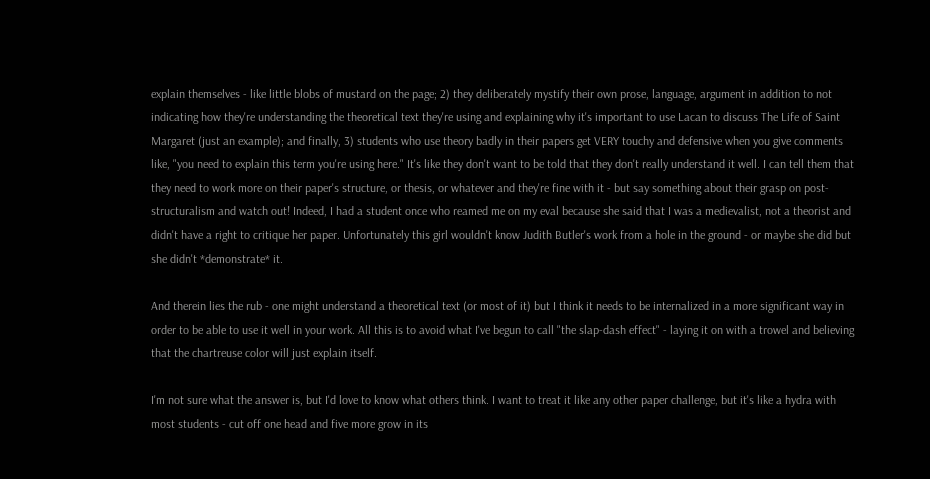explain themselves - like little blobs of mustard on the page; 2) they deliberately mystify their own prose, language, argument in addition to not indicating how they're understanding the theoretical text they're using and explaining why it's important to use Lacan to discuss The Life of Saint Margaret (just an example); and finally, 3) students who use theory badly in their papers get VERY touchy and defensive when you give comments like, "you need to explain this term you're using here." It's like they don't want to be told that they don't really understand it well. I can tell them that they need to work more on their paper's structure, or thesis, or whatever and they're fine with it - but say something about their grasp on post-structuralism and watch out! Indeed, I had a student once who reamed me on my eval because she said that I was a medievalist, not a theorist and didn't have a right to critique her paper. Unfortunately this girl wouldn't know Judith Butler's work from a hole in the ground - or maybe she did but she didn't *demonstrate* it.

And therein lies the rub - one might understand a theoretical text (or most of it) but I think it needs to be internalized in a more significant way in order to be able to use it well in your work. All this is to avoid what I've begun to call "the slap-dash effect" - laying it on with a trowel and believing that the chartreuse color will just explain itself.

I'm not sure what the answer is, but I'd love to know what others think. I want to treat it like any other paper challenge, but it's like a hydra with most students - cut off one head and five more grow in its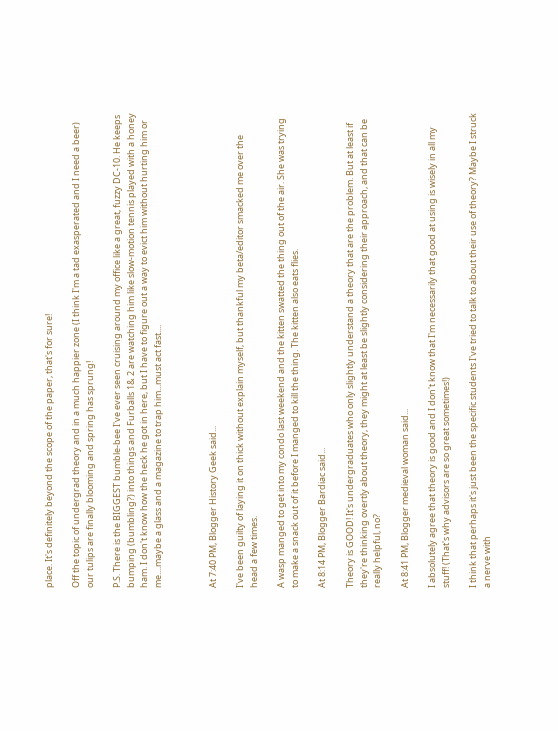place. It's definitely beyond the scope of the paper, that's for sure!

Off the topic of undergrad theory and in a much happier zone (I think I'm a tad exasperated and I need a beer) our tulips are finally blooming and spring has sprung!

P.S. There is the BIGGEST bumble-bee I've ever seen cruising around my office like a great, fuzzy DC-10. He keeps bumping (bumbling?) into things and Furballs 1& 2 are watching him like slow-motion tennis played with a honey ham. I don't know how the heck he got in here, but I have to figure out a way to evict him without hurting him or me....maybe a glass and a magazine to trap him...must act fast....



At 7:40 PM, Blogger History Geek said...

I've been guilty of laying it on thick without explain myself, but thankful my beta/editor smacked me over the head a few times.

A wasp manged to get into my condo last weekend and the kitten swatted the thing out of the air. She was trying to make a snack out of it before I manged to kill the thing. The kitten also eats flies.

At 8:14 PM, Blogger Bardiac said...

Theory is GOOD! It's undergraduates who only slightly understand a theory that are the problem. But at least if they're thinking overtly about theory, they might at least be slightly considering their approach, and that can be really helpful, no?

At 8:41 PM, Blogger medieval woman said...

I absolutely agree that theory is good and I don't know that I'm necessarily that good at using is wisely in all my stuff! (That's why advisors are so great sometimes!)

I think that perhaps it's just been the specific students I've tried to talk to about their use of theory? Maybe I struck a nerve with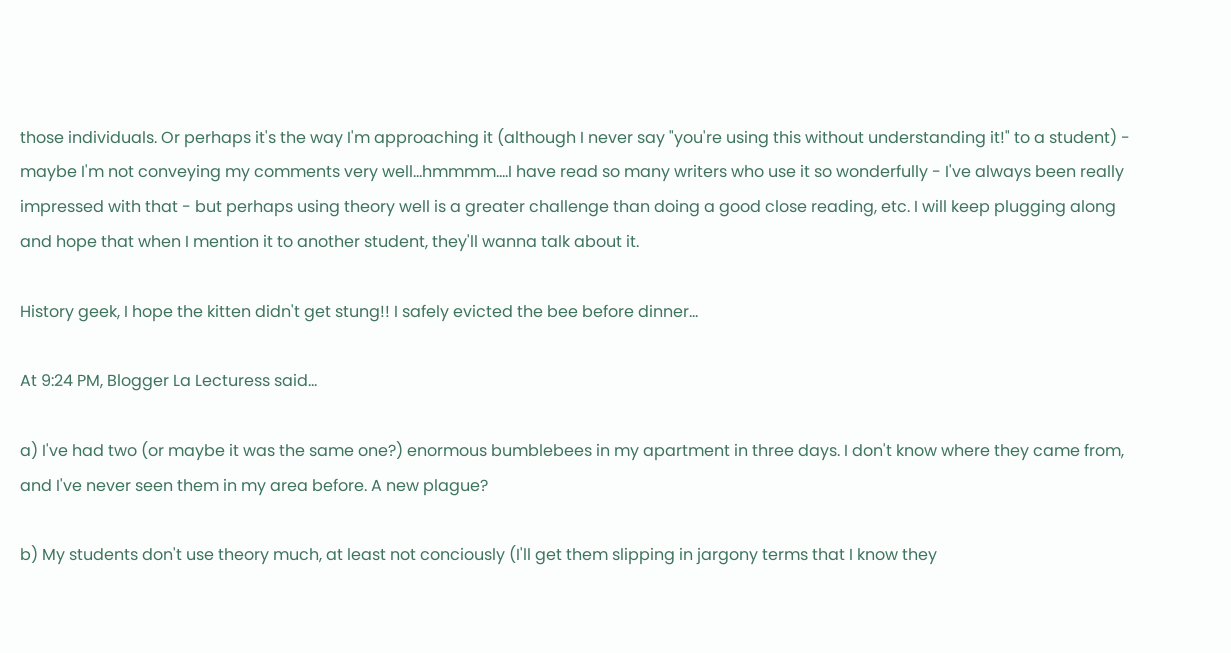those individuals. Or perhaps it's the way I'm approaching it (although I never say "you're using this without understanding it!" to a student) - maybe I'm not conveying my comments very well...hmmmm....I have read so many writers who use it so wonderfully - I've always been really impressed with that - but perhaps using theory well is a greater challenge than doing a good close reading, etc. I will keep plugging along and hope that when I mention it to another student, they'll wanna talk about it.

History geek, I hope the kitten didn't get stung!! I safely evicted the bee before dinner...

At 9:24 PM, Blogger La Lecturess said...

a) I've had two (or maybe it was the same one?) enormous bumblebees in my apartment in three days. I don't know where they came from, and I've never seen them in my area before. A new plague?

b) My students don't use theory much, at least not conciously (I'll get them slipping in jargony terms that I know they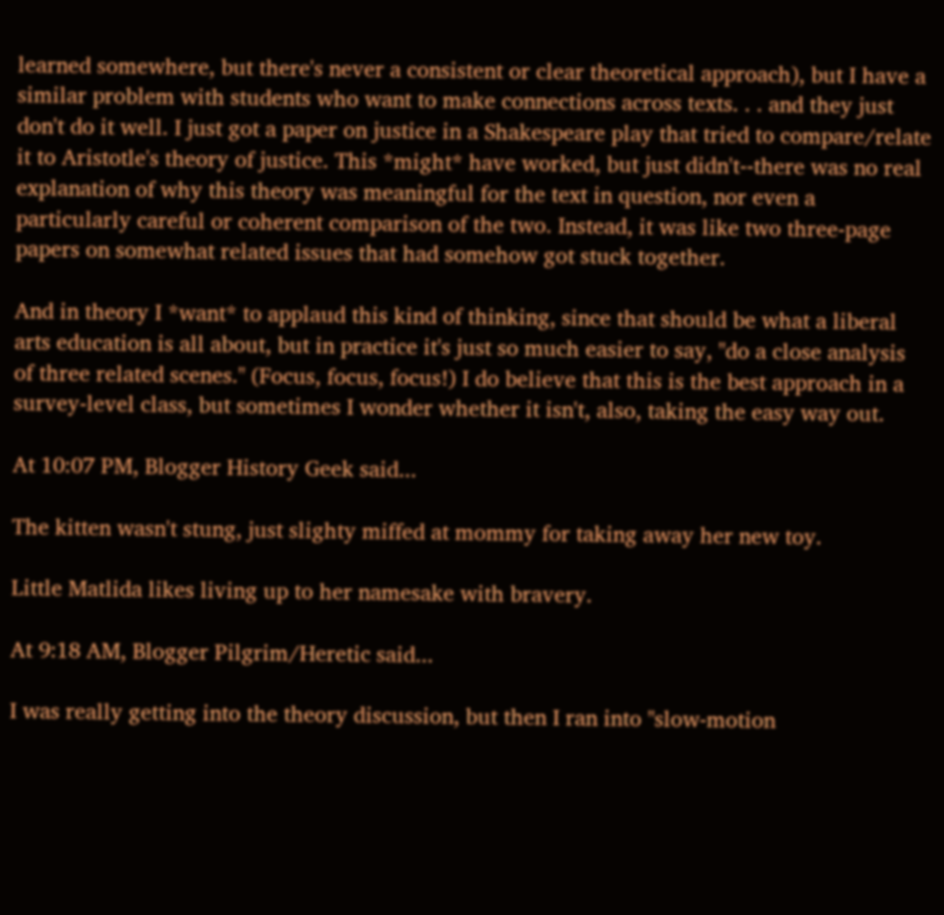learned somewhere, but there's never a consistent or clear theoretical approach), but I have a similar problem with students who want to make connections across texts. . . and they just don't do it well. I just got a paper on justice in a Shakespeare play that tried to compare/relate it to Aristotle's theory of justice. This *might* have worked, but just didn't--there was no real explanation of why this theory was meaningful for the text in question, nor even a particularly careful or coherent comparison of the two. Instead, it was like two three-page papers on somewhat related issues that had somehow got stuck together.

And in theory I *want* to applaud this kind of thinking, since that should be what a liberal arts education is all about, but in practice it's just so much easier to say, "do a close analysis of three related scenes." (Focus, focus, focus!) I do believe that this is the best approach in a survey-level class, but sometimes I wonder whether it isn't, also, taking the easy way out.

At 10:07 PM, Blogger History Geek said...

The kitten wasn't stung, just slighty miffed at mommy for taking away her new toy.

Little Matlida likes living up to her namesake with bravery.

At 9:18 AM, Blogger Pilgrim/Heretic said...

I was really getting into the theory discussion, but then I ran into "slow-motion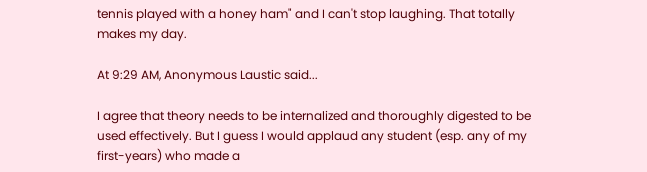tennis played with a honey ham" and I can't stop laughing. That totally makes my day.

At 9:29 AM, Anonymous Laustic said...

I agree that theory needs to be internalized and thoroughly digested to be used effectively. But I guess I would applaud any student (esp. any of my first-years) who made a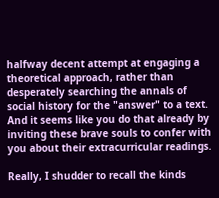halfway decent attempt at engaging a theoretical approach, rather than desperately searching the annals of social history for the "answer" to a text. And it seems like you do that already by inviting these brave souls to confer with you about their extracurricular readings.

Really, I shudder to recall the kinds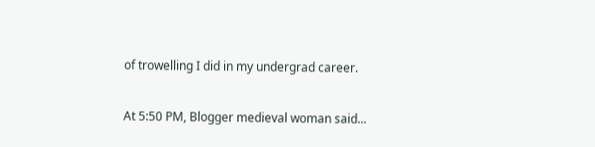of trowelling I did in my undergrad career.

At 5:50 PM, Blogger medieval woman said...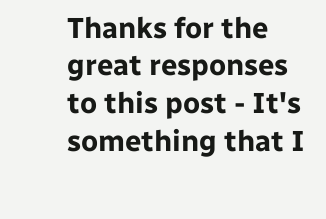Thanks for the great responses to this post - It's something that I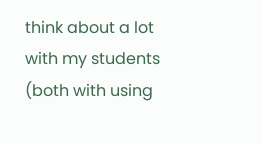think about a lot with my students (both with using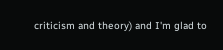criticism and theory) and I'm glad to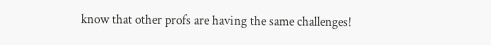know that other profs are having the same challenges!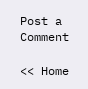Post a Comment

<< Home